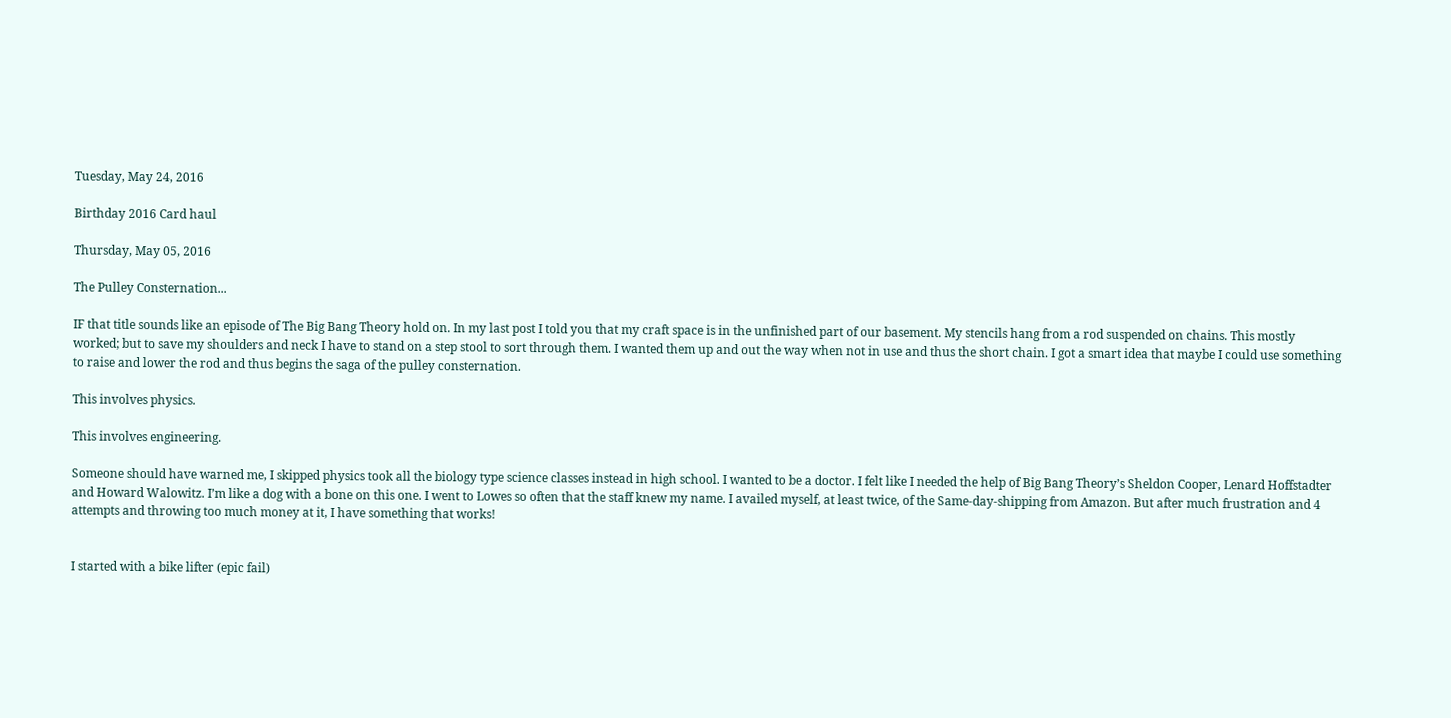Tuesday, May 24, 2016

Birthday 2016 Card haul

Thursday, May 05, 2016

The Pulley Consternation...

IF that title sounds like an episode of The Big Bang Theory hold on. In my last post I told you that my craft space is in the unfinished part of our basement. My stencils hang from a rod suspended on chains. This mostly worked; but to save my shoulders and neck I have to stand on a step stool to sort through them. I wanted them up and out the way when not in use and thus the short chain. I got a smart idea that maybe I could use something to raise and lower the rod and thus begins the saga of the pulley consternation.

This involves physics.

This involves engineering.

Someone should have warned me, I skipped physics took all the biology type science classes instead in high school. I wanted to be a doctor. I felt like I needed the help of Big Bang Theory’s Sheldon Cooper, Lenard Hoffstadter and Howard Walowitz. I’m like a dog with a bone on this one. I went to Lowes so often that the staff knew my name. I availed myself, at least twice, of the Same-day-shipping from Amazon. But after much frustration and 4 attempts and throwing too much money at it, I have something that works!


I started with a bike lifter (epic fail)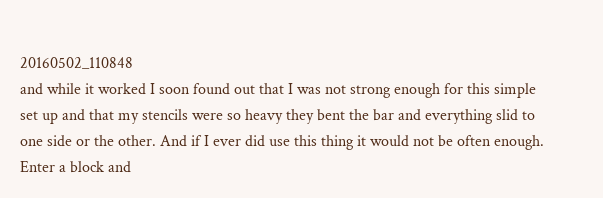20160502_110848
and while it worked I soon found out that I was not strong enough for this simple set up and that my stencils were so heavy they bent the bar and everything slid to one side or the other. And if I ever did use this thing it would not be often enough.
Enter a block and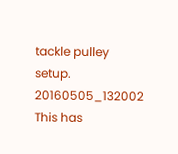tackle pulley setup. 20160505_132002
This has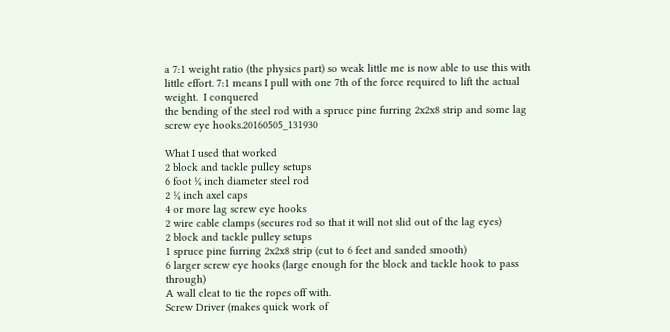a 7:1 weight ratio (the physics part) so weak little me is now able to use this with little effort. 7:1 means I pull with one 7th of the force required to lift the actual weight.  I conquered
the bending of the steel rod with a spruce pine furring 2x2x8 strip and some lag screw eye hooks.20160505_131930

What I used that worked
2 block and tackle pulley setups
6 foot ¼ inch diameter steel rod
2 ¼ inch axel caps
4 or more lag screw eye hooks
2 wire cable clamps (secures rod so that it will not slid out of the lag eyes)
2 block and tackle pulley setups
1 spruce pine furring 2x2x8 strip (cut to 6 feet and sanded smooth)
6 larger screw eye hooks (large enough for the block and tackle hook to pass through)
A wall cleat to tie the ropes off with.
Screw Driver (makes quick work of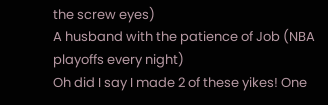the screw eyes)
A husband with the patience of Job (NBA playoffs every night)
Oh did I say I made 2 of these yikes! One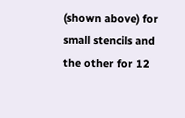(shown above) for small stencils and the other for 12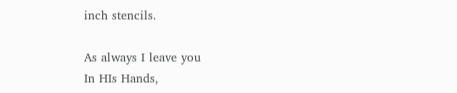inch stencils.

As always I leave you
In HIs Hands,